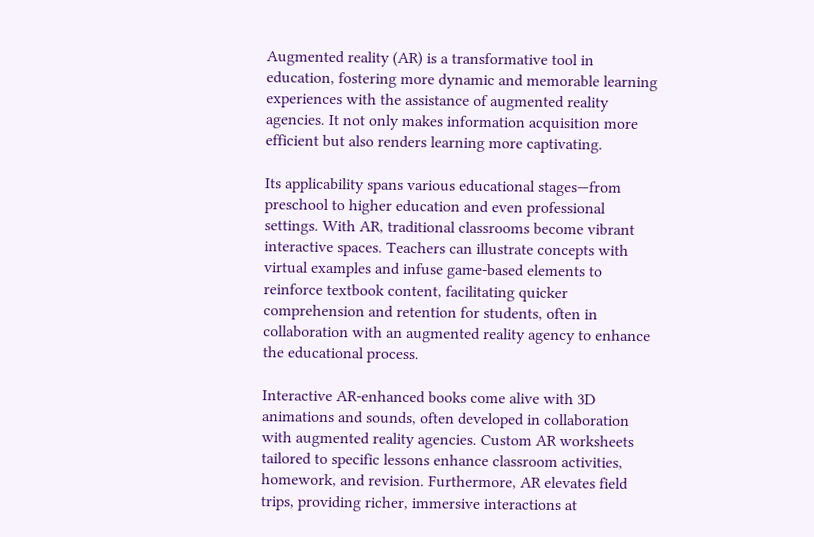Augmented reality (AR) is a transformative tool in education, fostering more dynamic and memorable learning experiences with the assistance of augmented reality agencies. It not only makes information acquisition more efficient but also renders learning more captivating.

Its applicability spans various educational stages—from preschool to higher education and even professional settings. With AR, traditional classrooms become vibrant interactive spaces. Teachers can illustrate concepts with virtual examples and infuse game-based elements to reinforce textbook content, facilitating quicker comprehension and retention for students, often in collaboration with an augmented reality agency to enhance the educational process.

Interactive AR-enhanced books come alive with 3D animations and sounds, often developed in collaboration with augmented reality agencies. Custom AR worksheets tailored to specific lessons enhance classroom activities, homework, and revision. Furthermore, AR elevates field trips, providing richer, immersive interactions at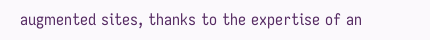augmented sites, thanks to the expertise of an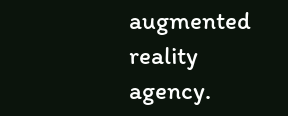augmented reality agency.